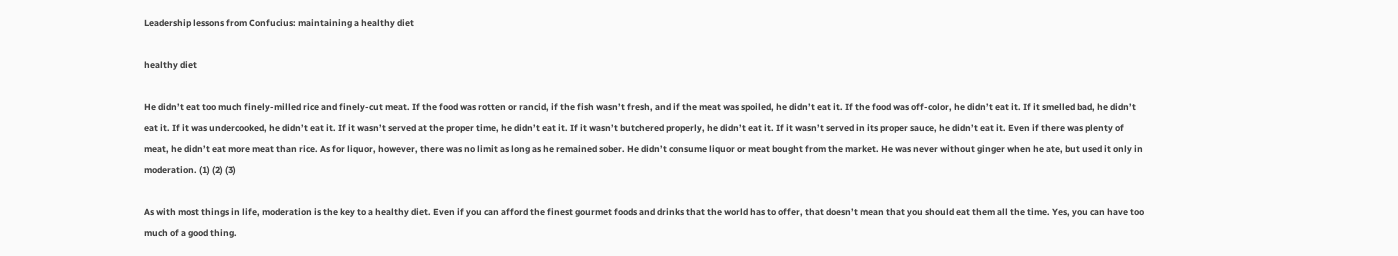Leadership lessons from Confucius: maintaining a healthy diet

healthy diet

He didn’t eat too much finely-milled rice and finely-cut meat. If the food was rotten or rancid, if the fish wasn’t fresh, and if the meat was spoiled, he didn’t eat it. If the food was off-color, he didn’t eat it. If it smelled bad, he didn’t eat it. If it was undercooked, he didn’t eat it. If it wasn’t served at the proper time, he didn’t eat it. If it wasn’t butchered properly, he didn’t eat it. If it wasn’t served in its proper sauce, he didn’t eat it. Even if there was plenty of meat, he didn’t eat more meat than rice. As for liquor, however, there was no limit as long as he remained sober. He didn’t consume liquor or meat bought from the market. He was never without ginger when he ate, but used it only in moderation. (1) (2) (3)

As with most things in life, moderation is the key to a healthy diet. Even if you can afford the finest gourmet foods and drinks that the world has to offer, that doesn’t mean that you should eat them all the time. Yes, you can have too much of a good thing.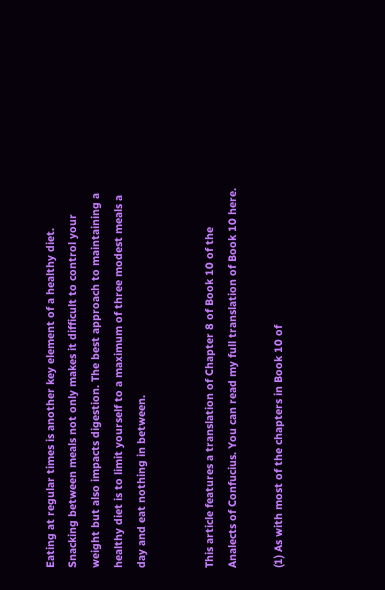Eating at regular times is another key element of a healthy diet. Snacking between meals not only makes it difficult to control your weight but also impacts digestion. The best approach to maintaining a healthy diet is to limit yourself to a maximum of three modest meals a day and eat nothing in between.


This article features a translation of Chapter 8 of Book 10 of the Analects of Confucius. You can read my full translation of Book 10 here.

(1) As with most of the chapters in Book 10 of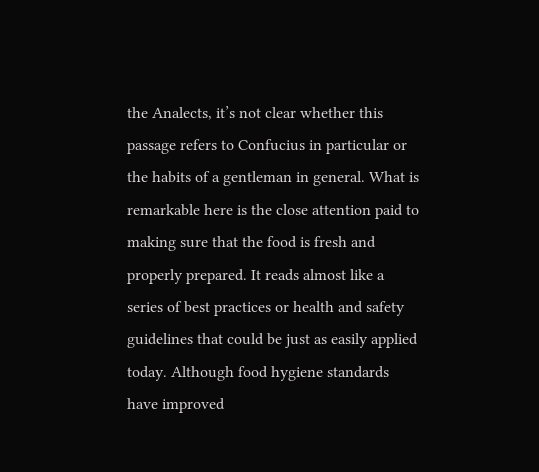the Analects, it’s not clear whether this passage refers to Confucius in particular or the habits of a gentleman in general. What is remarkable here is the close attention paid to making sure that the food is fresh and properly prepared. It reads almost like a series of best practices or health and safety guidelines that could be just as easily applied today. Although food hygiene standards have improved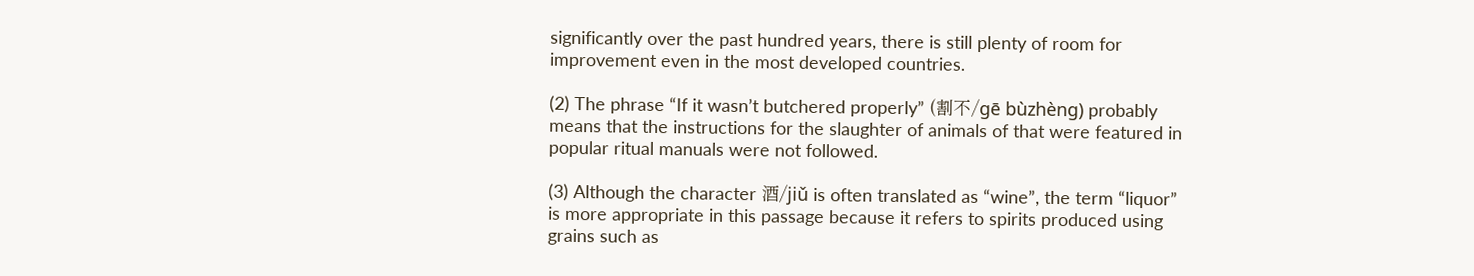significantly over the past hundred years, there is still plenty of room for improvement even in the most developed countries.

(2) The phrase “If it wasn’t butchered properly” (割不/gē bùzhèng) probably means that the instructions for the slaughter of animals of that were featured in popular ritual manuals were not followed.

(3) Although the character 酒/jiǔ is often translated as “wine”, the term “liquor” is more appropriate in this passage because it refers to spirits produced using grains such as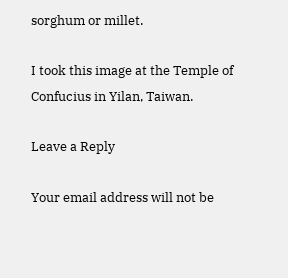sorghum or millet.

I took this image at the Temple of Confucius in Yilan, Taiwan.

Leave a Reply

Your email address will not be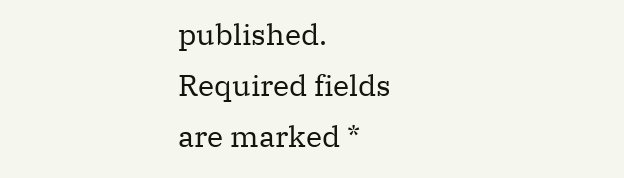published. Required fields are marked *